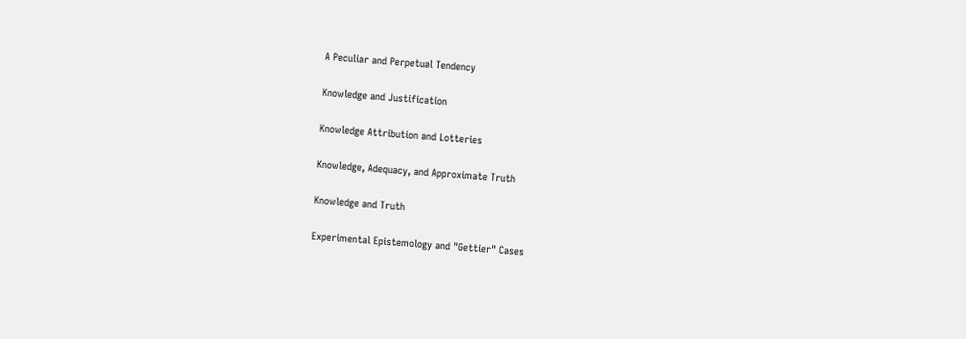A Peculiar and Perpetual Tendency

Knowledge and Justification

Knowledge Attribution and Lotteries

Knowledge, Adequacy, and Approximate Truth

Knowledge and Truth

Experimental Epistemology and "Gettier" Cases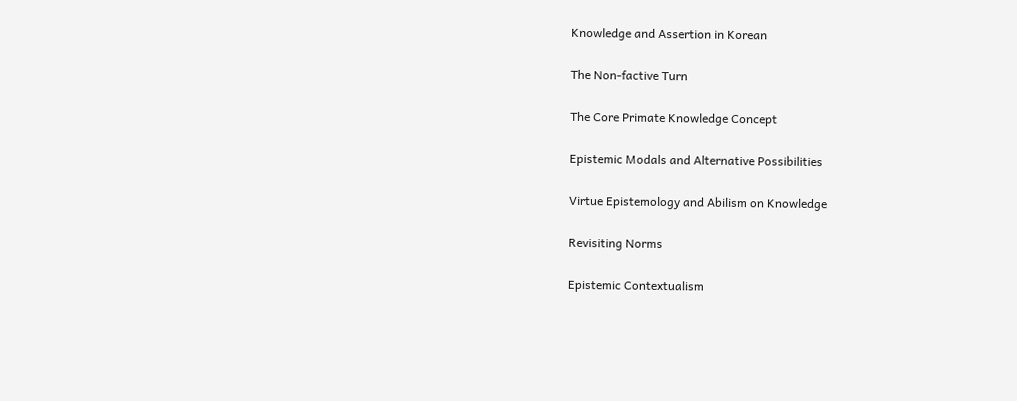Knowledge and Assertion in Korean

The Non-factive Turn

The Core Primate Knowledge Concept

Epistemic Modals and Alternative Possibilities

Virtue Epistemology and Abilism on Knowledge

Revisiting Norms

Epistemic Contextualism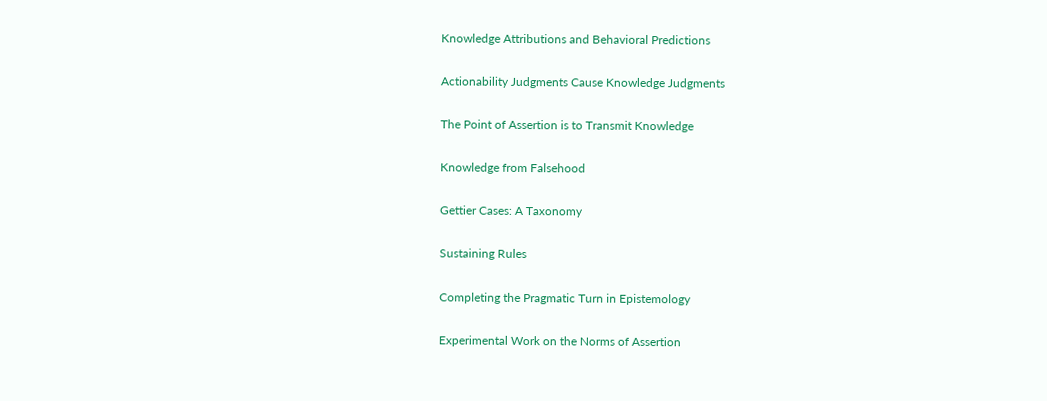Knowledge Attributions and Behavioral Predictions

Actionability Judgments Cause Knowledge Judgments

The Point of Assertion is to Transmit Knowledge

Knowledge from Falsehood

Gettier Cases: A Taxonomy

Sustaining Rules

Completing the Pragmatic Turn in Epistemology

Experimental Work on the Norms of Assertion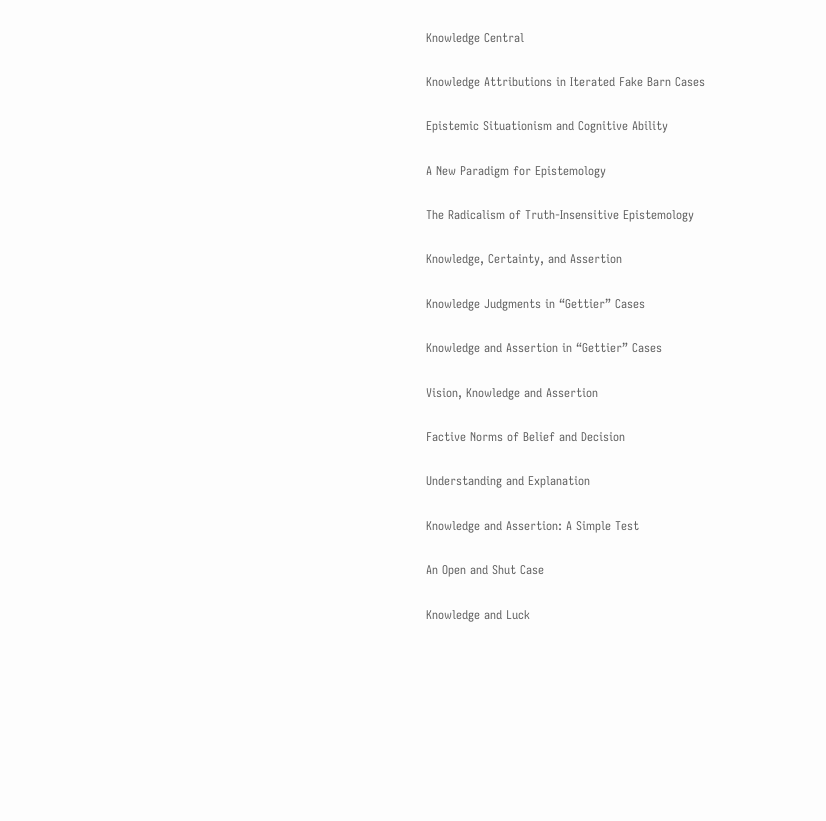Knowledge Central

Knowledge Attributions in Iterated Fake Barn Cases

Epistemic Situationism and Cognitive Ability

A New Paradigm for Epistemology

The Radicalism of Truth-Insensitive Epistemology

Knowledge, Certainty, and Assertion

Knowledge Judgments in “Gettier” Cases

Knowledge and Assertion in “Gettier” Cases

Vision, Knowledge and Assertion

Factive Norms of Belief and Decision

Understanding and Explanation

Knowledge and Assertion: A Simple Test

An Open and Shut Case

Knowledge and Luck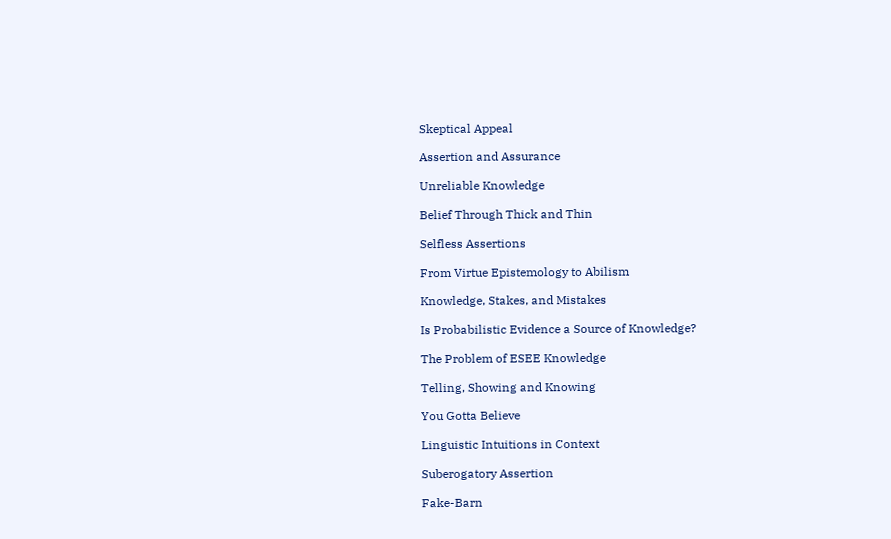Skeptical Appeal

Assertion and Assurance

Unreliable Knowledge

Belief Through Thick and Thin

Selfless Assertions

From Virtue Epistemology to Abilism

Knowledge, Stakes, and Mistakes

Is Probabilistic Evidence a Source of Knowledge?

The Problem of ESEE Knowledge

Telling, Showing and Knowing

You Gotta Believe

Linguistic Intuitions in Context

Suberogatory Assertion

Fake-Barn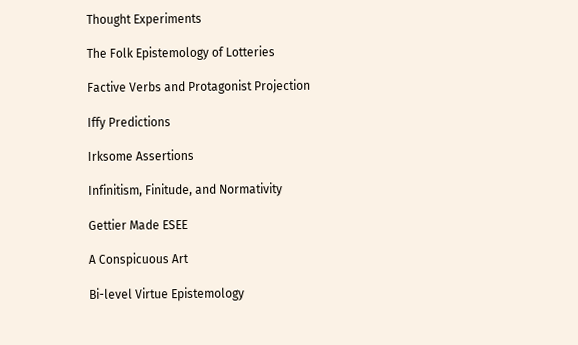Thought Experiments

The Folk Epistemology of Lotteries

Factive Verbs and Protagonist Projection

Iffy Predictions

Irksome Assertions

Infinitism, Finitude, and Normativity

Gettier Made ESEE

A Conspicuous Art

Bi-level Virtue Epistemology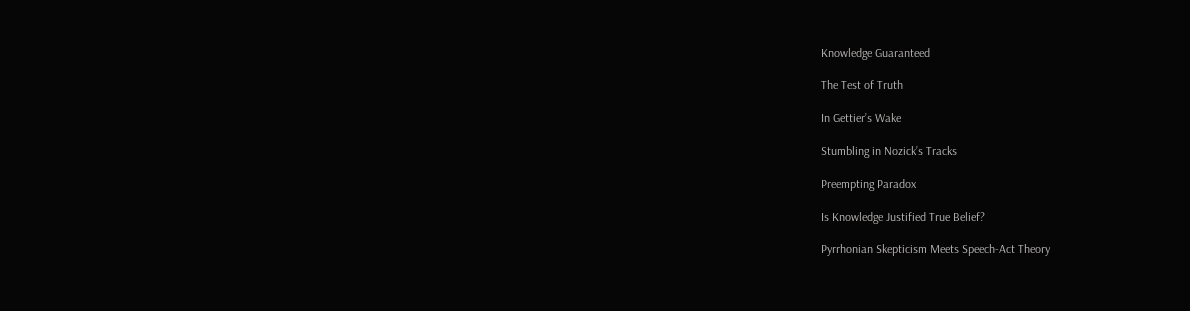Knowledge Guaranteed

The Test of Truth

In Gettier’s Wake

Stumbling in Nozick’s Tracks

Preempting Paradox

Is Knowledge Justified True Belief?

Pyrrhonian Skepticism Meets Speech-Act Theory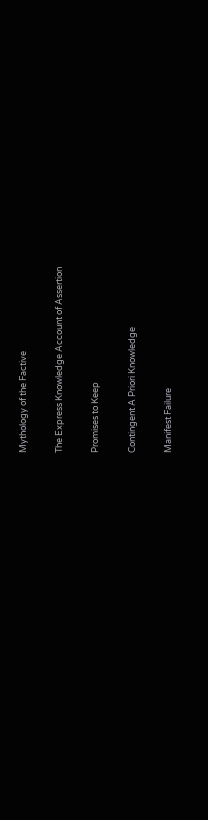Mythology of the Factive

The Express Knowledge Account of Assertion

Promises to Keep

Contingent A Priori Knowledge

Manifest Failure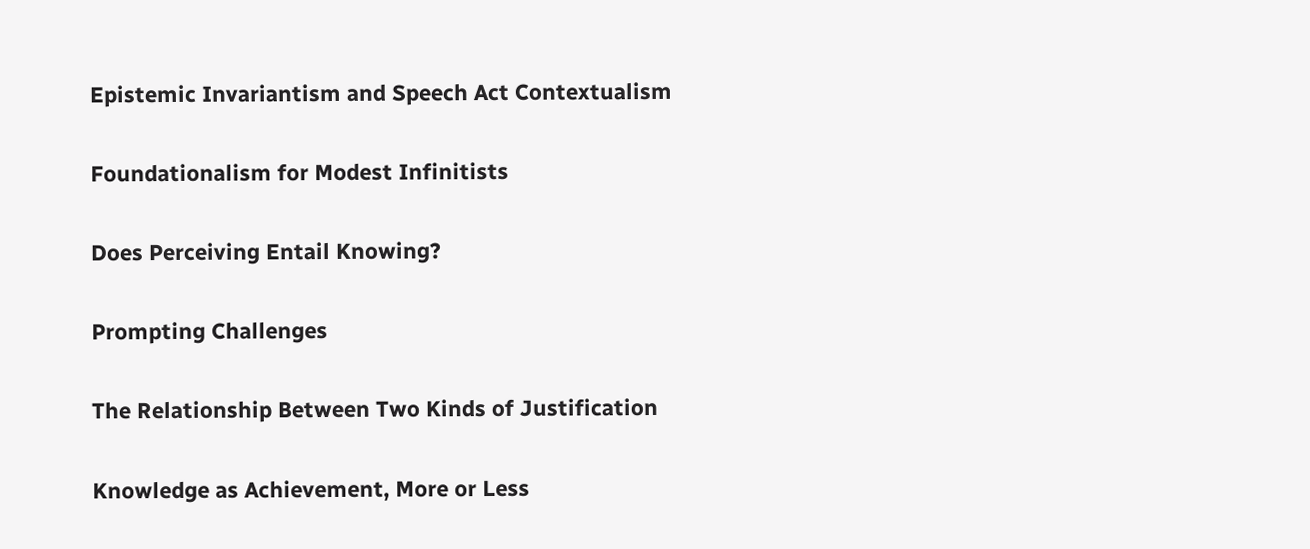Epistemic Invariantism and Speech Act Contextualism

Foundationalism for Modest Infinitists

Does Perceiving Entail Knowing?

Prompting Challenges

The Relationship Between Two Kinds of Justification

Knowledge as Achievement, More or Less